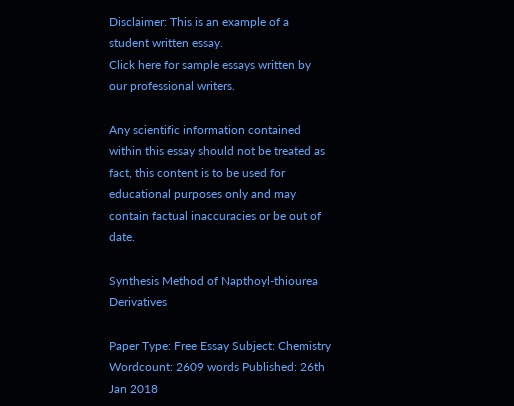Disclaimer: This is an example of a student written essay.
Click here for sample essays written by our professional writers.

Any scientific information contained within this essay should not be treated as fact, this content is to be used for educational purposes only and may contain factual inaccuracies or be out of date.

Synthesis Method of Napthoyl-thiourea Derivatives

Paper Type: Free Essay Subject: Chemistry
Wordcount: 2609 words Published: 26th Jan 2018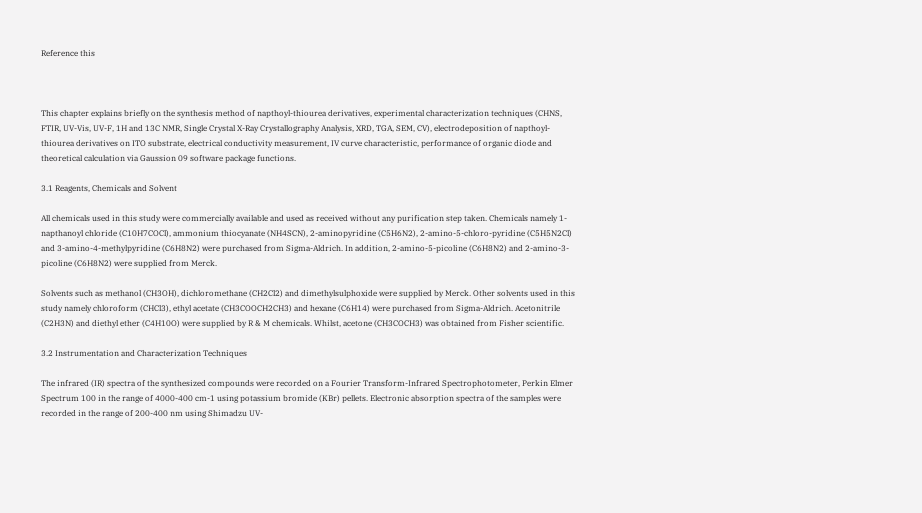Reference this



This chapter explains briefly on the synthesis method of napthoyl-thiourea derivatives, experimental characterization techniques (CHNS, FTIR, UV-Vis, UV-F, 1H and 13C NMR, Single Crystal X-Ray Crystallography Analysis, XRD, TGA, SEM, CV), electrodeposition of napthoyl-thiourea derivatives on ITO substrate, electrical conductivity measurement, IV curve characteristic, performance of organic diode and theoretical calculation via Gaussion 09 software package functions.

3.1 Reagents, Chemicals and Solvent

All chemicals used in this study were commercially available and used as received without any purification step taken. Chemicals namely 1-napthanoyl chloride (C10H7COCl), ammonium thiocyanate (NH4SCN), 2-aminopyridine (C5H6N2), 2-amino-5-chloro-pyridine (C5H5N2Cl) and 3-amino-4-methylpyridine (C6H8N2) were purchased from Sigma-Aldrich. In addition, 2-amino-5-picoline (C6H8N2) and 2-amino-3-picoline (C6H8N2) were supplied from Merck.

Solvents such as methanol (CH3OH), dichloromethane (CH2Cl2) and dimethylsulphoxide were supplied by Merck. Other solvents used in this study namely chloroform (CHCl3), ethyl acetate (CH3COOCH2CH3) and hexane (C6H14) were purchased from Sigma-Aldrich. Acetonitrile (C2H3N) and diethyl ether (C4H10O) were supplied by R & M chemicals. Whilst, acetone (CH3COCH3) was obtained from Fisher scientific.

3.2 Instrumentation and Characterization Techniques

The infrared (IR) spectra of the synthesized compounds were recorded on a Fourier Transform-Infrared Spectrophotometer, Perkin Elmer Spectrum 100 in the range of 4000-400 cm-1 using potassium bromide (KBr) pellets. Electronic absorption spectra of the samples were recorded in the range of 200-400 nm using Shimadzu UV-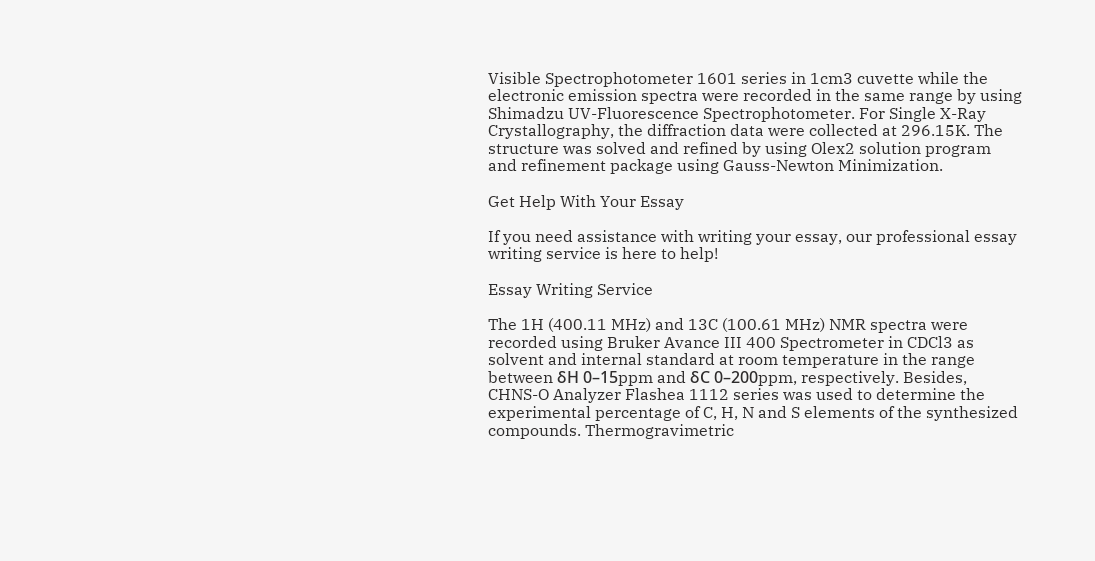Visible Spectrophotometer 1601 series in 1cm3 cuvette while the electronic emission spectra were recorded in the same range by using Shimadzu UV-Fluorescence Spectrophotometer. For Single X-Ray Crystallography, the diffraction data were collected at 296.15K. The structure was solved and refined by using Olex2 solution program and refinement package using Gauss-Newton Minimization.

Get Help With Your Essay

If you need assistance with writing your essay, our professional essay writing service is here to help!

Essay Writing Service

The 1H (400.11 MHz) and 13C (100.61 MHz) NMR spectra were recorded using Bruker Avance III 400 Spectrometer in CDCl3 as solvent and internal standard at room temperature in the range between δH 0–15ppm and δC 0–200ppm, respectively. Besides, CHNS-O Analyzer Flashea 1112 series was used to determine the experimental percentage of C, H, N and S elements of the synthesized compounds. Thermogravimetric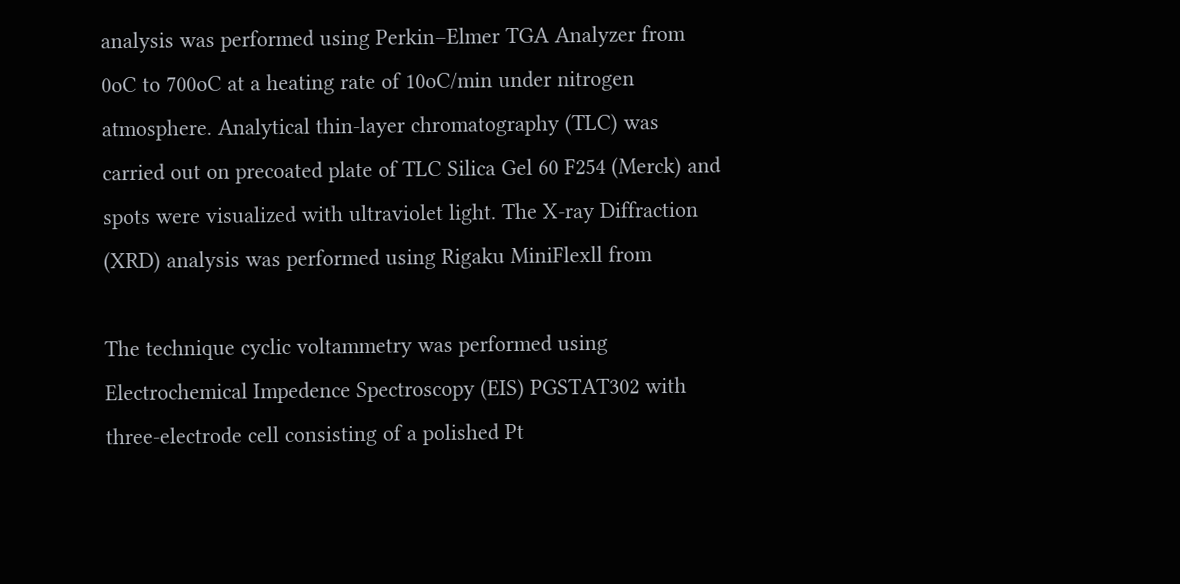analysis was performed using Perkin–Elmer TGA Analyzer from 0oC to 700oC at a heating rate of 10oC/min under nitrogen atmosphere. Analytical thin-layer chromatography (TLC) was carried out on precoated plate of TLC Silica Gel 60 F254 (Merck) and spots were visualized with ultraviolet light. The X-ray Diffraction (XRD) analysis was performed using Rigaku MiniFlexll from

The technique cyclic voltammetry was performed using Electrochemical Impedence Spectroscopy (EIS) PGSTAT302 with three-electrode cell consisting of a polished Pt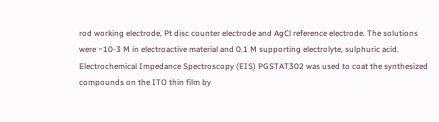rod working electrode, Pt disc counter electrode and AgCl reference electrode. The solutions were ~10-3 M in electroactive material and 0.1 M supporting electrolyte, sulphuric acid. Electrochemical Impedance Spectroscopy (EIS) PGSTAT302 was used to coat the synthesized compounds on the ITO thin film by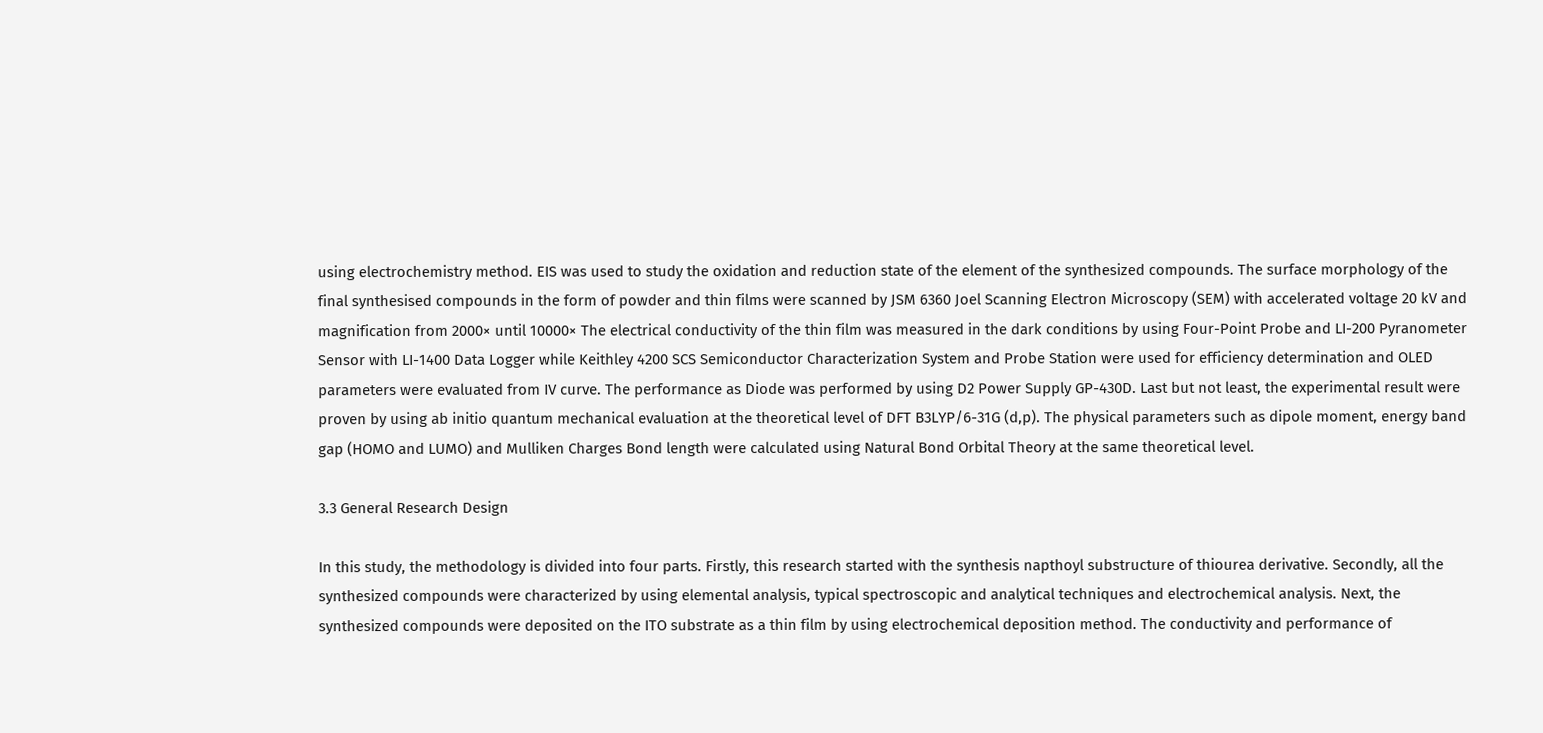using electrochemistry method. EIS was used to study the oxidation and reduction state of the element of the synthesized compounds. The surface morphology of the final synthesised compounds in the form of powder and thin films were scanned by JSM 6360 Joel Scanning Electron Microscopy (SEM) with accelerated voltage 20 kV and magnification from 2000× until 10000× The electrical conductivity of the thin film was measured in the dark conditions by using Four-Point Probe and LI-200 Pyranometer Sensor with LI-1400 Data Logger while Keithley 4200 SCS Semiconductor Characterization System and Probe Station were used for efficiency determination and OLED parameters were evaluated from IV curve. The performance as Diode was performed by using D2 Power Supply GP-430D. Last but not least, the experimental result were proven by using ab initio quantum mechanical evaluation at the theoretical level of DFT B3LYP/6-31G (d,p). The physical parameters such as dipole moment, energy band gap (HOMO and LUMO) and Mulliken Charges Bond length were calculated using Natural Bond Orbital Theory at the same theoretical level.

3.3 General Research Design

In this study, the methodology is divided into four parts. Firstly, this research started with the synthesis napthoyl substructure of thiourea derivative. Secondly, all the synthesized compounds were characterized by using elemental analysis, typical spectroscopic and analytical techniques and electrochemical analysis. Next, the synthesized compounds were deposited on the ITO substrate as a thin film by using electrochemical deposition method. The conductivity and performance of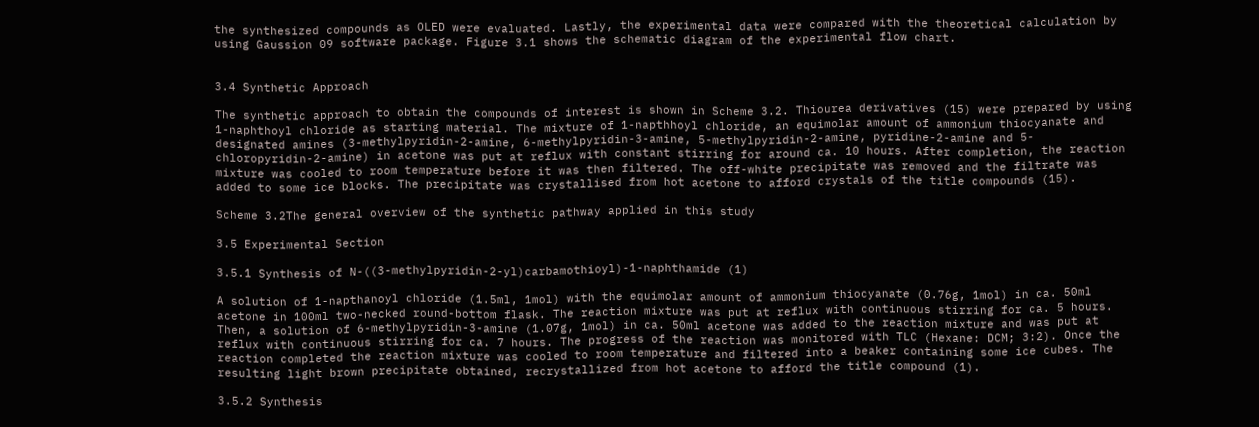the synthesized compounds as OLED were evaluated. Lastly, the experimental data were compared with the theoretical calculation by using Gaussion 09 software package. Figure 3.1 shows the schematic diagram of the experimental flow chart.


3.4 Synthetic Approach

The synthetic approach to obtain the compounds of interest is shown in Scheme 3.2. Thiourea derivatives (15) were prepared by using 1-naphthoyl chloride as starting material. The mixture of 1-napthhoyl chloride, an equimolar amount of ammonium thiocyanate and designated amines (3-methylpyridin-2-amine, 6-methylpyridin-3-amine, 5-methylpyridin-2-amine, pyridine-2-amine and 5-chloropyridin-2-amine) in acetone was put at reflux with constant stirring for around ca. 10 hours. After completion, the reaction mixture was cooled to room temperature before it was then filtered. The off-white precipitate was removed and the filtrate was added to some ice blocks. The precipitate was crystallised from hot acetone to afford crystals of the title compounds (15).

Scheme 3.2The general overview of the synthetic pathway applied in this study

3.5 Experimental Section

3.5.1 Synthesis of N-((3-methylpyridin-2-yl)carbamothioyl)-1-naphthamide (1)

A solution of 1-napthanoyl chloride (1.5ml, 1mol) with the equimolar amount of ammonium thiocyanate (0.76g, 1mol) in ca. 50ml acetone in 100ml two-necked round-bottom flask. The reaction mixture was put at reflux with continuous stirring for ca. 5 hours. Then, a solution of 6-methylpyridin-3-amine (1.07g, 1mol) in ca. 50ml acetone was added to the reaction mixture and was put at reflux with continuous stirring for ca. 7 hours. The progress of the reaction was monitored with TLC (Hexane: DCM; 3:2). Once the reaction completed the reaction mixture was cooled to room temperature and filtered into a beaker containing some ice cubes. The resulting light brown precipitate obtained, recrystallized from hot acetone to afford the title compound (1).

3.5.2 Synthesis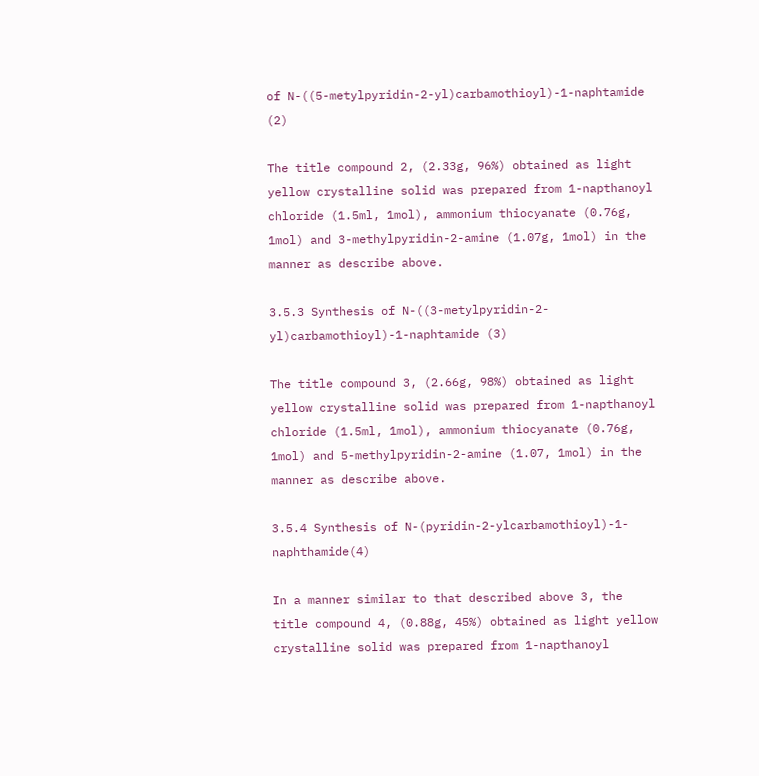of N-((5-metylpyridin-2-yl)carbamothioyl)-1-naphtamide (2)

The title compound 2, (2.33g, 96%) obtained as light yellow crystalline solid was prepared from 1-napthanoyl chloride (1.5ml, 1mol), ammonium thiocyanate (0.76g, 1mol) and 3-methylpyridin-2-amine (1.07g, 1mol) in the manner as describe above.

3.5.3 Synthesis of N-((3-metylpyridin-2-yl)carbamothioyl)-1-naphtamide (3)

The title compound 3, (2.66g, 98%) obtained as light yellow crystalline solid was prepared from 1-napthanoyl chloride (1.5ml, 1mol), ammonium thiocyanate (0.76g, 1mol) and 5-methylpyridin-2-amine (1.07, 1mol) in the manner as describe above.

3.5.4 Synthesis of N-(pyridin-2-ylcarbamothioyl)-1-naphthamide(4)

In a manner similar to that described above 3, the title compound 4, (0.88g, 45%) obtained as light yellow crystalline solid was prepared from 1-napthanoyl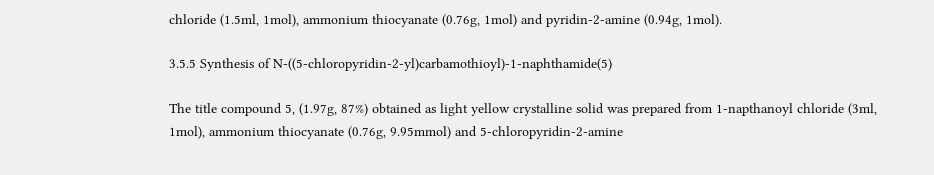chloride (1.5ml, 1mol), ammonium thiocyanate (0.76g, 1mol) and pyridin-2-amine (0.94g, 1mol).

3.5.5 Synthesis of N-((5-chloropyridin-2-yl)carbamothioyl)-1-naphthamide(5)

The title compound 5, (1.97g, 87%) obtained as light yellow crystalline solid was prepared from 1-napthanoyl chloride (3ml, 1mol), ammonium thiocyanate (0.76g, 9.95mmol) and 5-chloropyridin-2-amine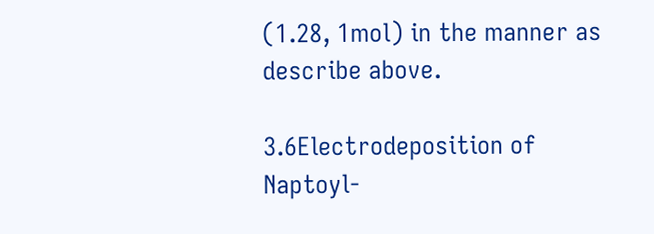(1.28, 1mol) in the manner as describe above.

3.6Electrodeposition of Naptoyl-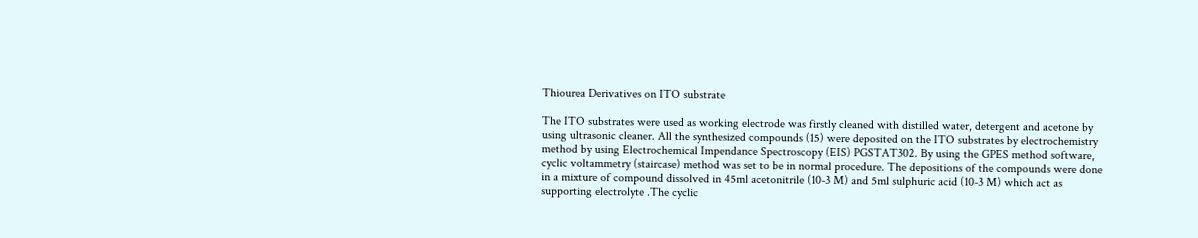Thiourea Derivatives on ITO substrate

The ITO substrates were used as working electrode was firstly cleaned with distilled water, detergent and acetone by using ultrasonic cleaner. All the synthesized compounds (15) were deposited on the ITO substrates by electrochemistry method by using Electrochemical Impendance Spectroscopy (EIS) PGSTAT302. By using the GPES method software, cyclic voltammetry (staircase) method was set to be in normal procedure. The depositions of the compounds were done in a mixture of compound dissolved in 45ml acetonitrile (10-3 M) and 5ml sulphuric acid (10-3 M) which act as supporting electrolyte .The cyclic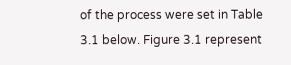of the process were set in Table 3.1 below. Figure 3.1 represent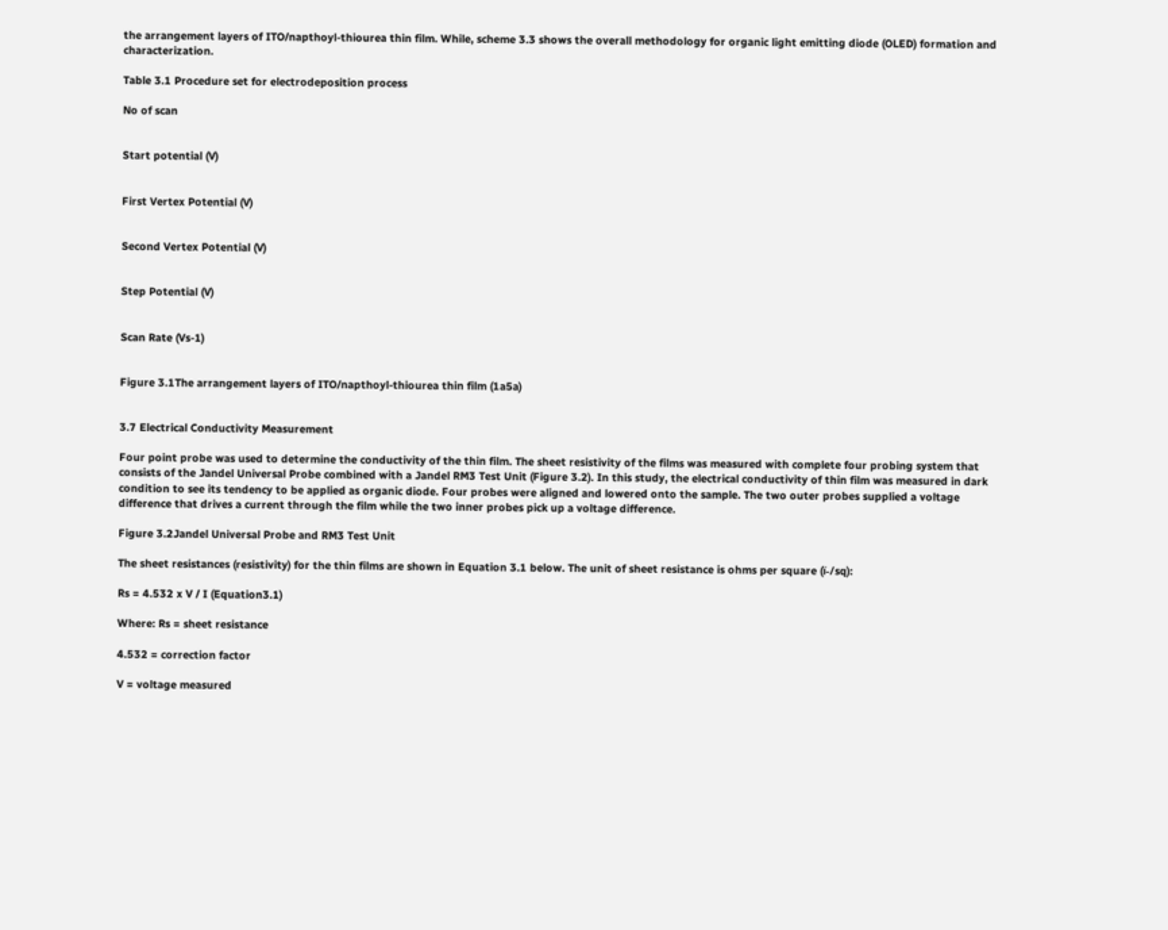the arrangement layers of ITO/napthoyl-thiourea thin film. While, scheme 3.3 shows the overall methodology for organic light emitting diode (OLED) formation and characterization.

Table 3.1 Procedure set for electrodeposition process

No of scan


Start potential (V)


First Vertex Potential (V)


Second Vertex Potential (V)


Step Potential (V)


Scan Rate (Vs-1)


Figure 3.1The arrangement layers of ITO/napthoyl-thiourea thin film (1a5a)


3.7 Electrical Conductivity Measurement

Four point probe was used to determine the conductivity of the thin film. The sheet resistivity of the films was measured with complete four probing system that consists of the Jandel Universal Probe combined with a Jandel RM3 Test Unit (Figure 3.2). In this study, the electrical conductivity of thin film was measured in dark condition to see its tendency to be applied as organic diode. Four probes were aligned and lowered onto the sample. The two outer probes supplied a voltage difference that drives a current through the film while the two inner probes pick up a voltage difference.

Figure 3.2Jandel Universal Probe and RM3 Test Unit

The sheet resistances (resistivity) for the thin films are shown in Equation 3.1 below. The unit of sheet resistance is ohms per square (ï-/sq):

Rs = 4.532 x V / I (Equation3.1)

Where: Rs = sheet resistance

4.532 = correction factor

V = voltage measured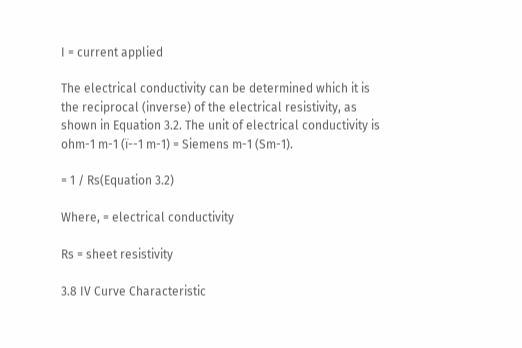I = current applied

The electrical conductivity can be determined which it is the reciprocal (inverse) of the electrical resistivity, as shown in Equation 3.2. The unit of electrical conductivity is ohm-1 m-1 (ï--1 m-1) = Siemens m-1 (Sm-1).

= 1 / Rs(Equation 3.2)

Where, = electrical conductivity

Rs = sheet resistivity

3.8 IV Curve Characteristic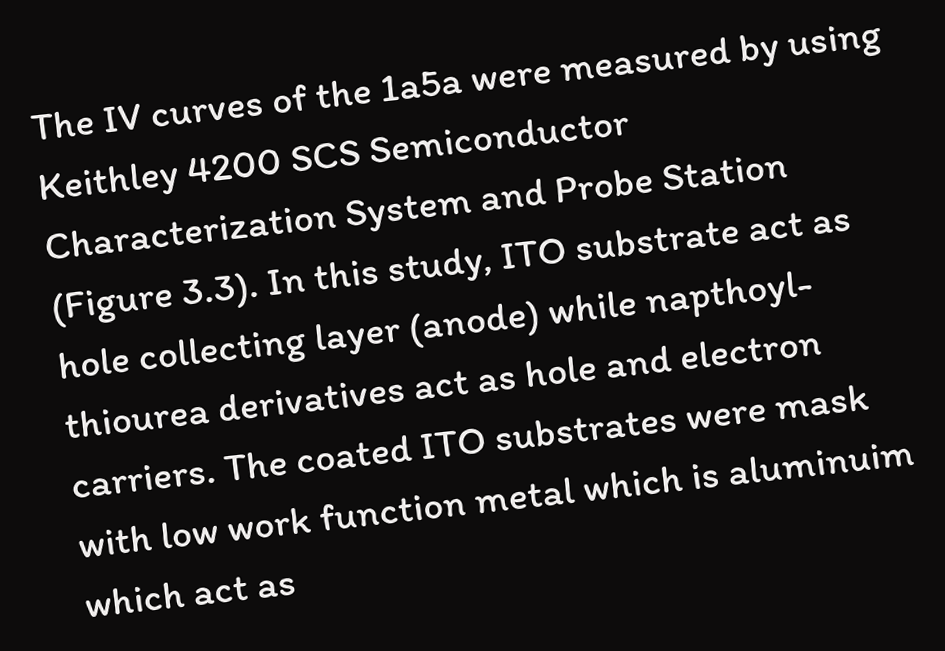The IV curves of the 1a5a were measured by using Keithley 4200 SCS Semiconductor Characterization System and Probe Station (Figure 3.3). In this study, ITO substrate act as hole collecting layer (anode) while napthoyl-thiourea derivatives act as hole and electron carriers. The coated ITO substrates were mask with low work function metal which is aluminuim which act as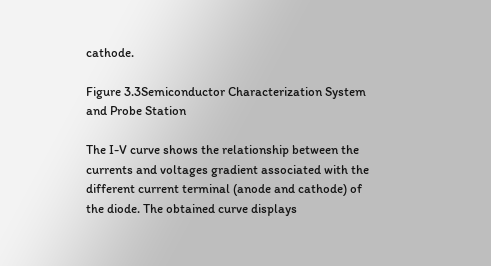cathode.

Figure 3.3Semiconductor Characterization System and Probe Station

The I-V curve shows the relationship between the currents and voltages gradient associated with the different current terminal (anode and cathode) of the diode. The obtained curve displays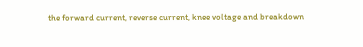the forward current, reverse current, knee voltage and breakdown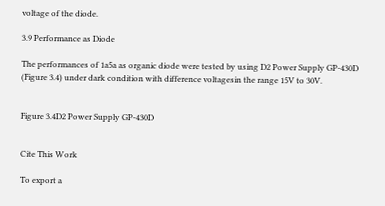voltage of the diode.

3.9 Performance as Diode

The performances of 1a5a as organic diode were tested by using D2 Power Supply GP-430D (Figure 3.4) under dark condition with difference voltagesin the range 15V to 30V.


Figure 3.4D2 Power Supply GP-430D


Cite This Work

To export a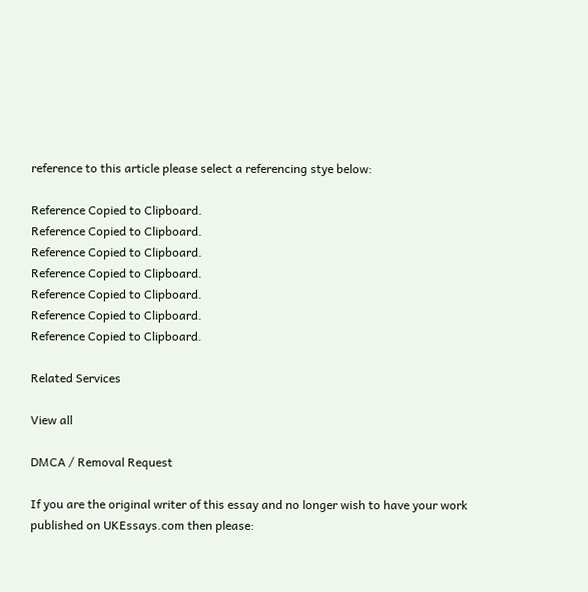reference to this article please select a referencing stye below:

Reference Copied to Clipboard.
Reference Copied to Clipboard.
Reference Copied to Clipboard.
Reference Copied to Clipboard.
Reference Copied to Clipboard.
Reference Copied to Clipboard.
Reference Copied to Clipboard.

Related Services

View all

DMCA / Removal Request

If you are the original writer of this essay and no longer wish to have your work published on UKEssays.com then please: